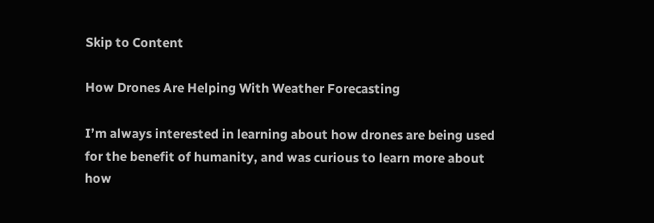Skip to Content

How Drones Are Helping With Weather Forecasting

I’m always interested in learning about how drones are being used for the benefit of humanity, and was curious to learn more about how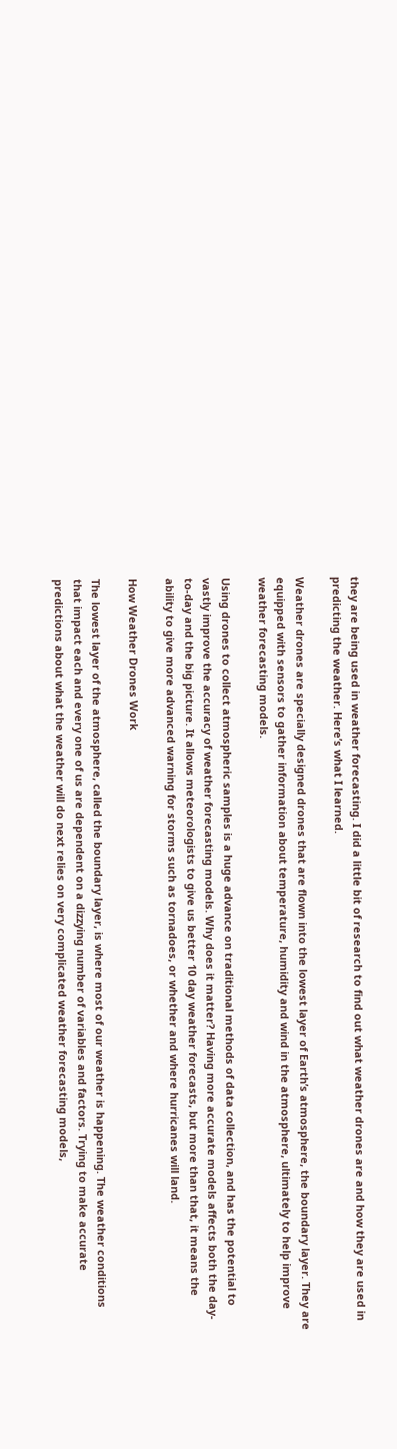they are being used in weather forecasting. I did a little bit of research to find out what weather drones are and how they are used in predicting the weather. Here’s what I learned.

Weather drones are specially designed drones that are flown into the lowest layer of Earth’s atmosphere, the boundary layer. They are equipped with sensors to gather information about temperature, humidity and wind in the atmosphere, ultimately to help improve weather forecasting models.

Using drones to collect atmospheric samples is a huge advance on traditional methods of data collection, and has the potential to vastly improve the accuracy of weather forecasting models. Why does it matter? Having more accurate models affects both the day-to-day and the big picture. It allows meteorologists to give us better 10 day weather forecasts, but more than that, it means the ability to give more advanced warning for storms such as tornadoes, or whether and where hurricanes will land.

How Weather Drones Work

The lowest layer of the atmosphere, called the boundary layer, is where most of our weather is happening. The weather conditions that impact each and every one of us are dependent on a dizzying number of variables and factors. Trying to make accurate predictions about what the weather will do next relies on very complicated weather forecasting models,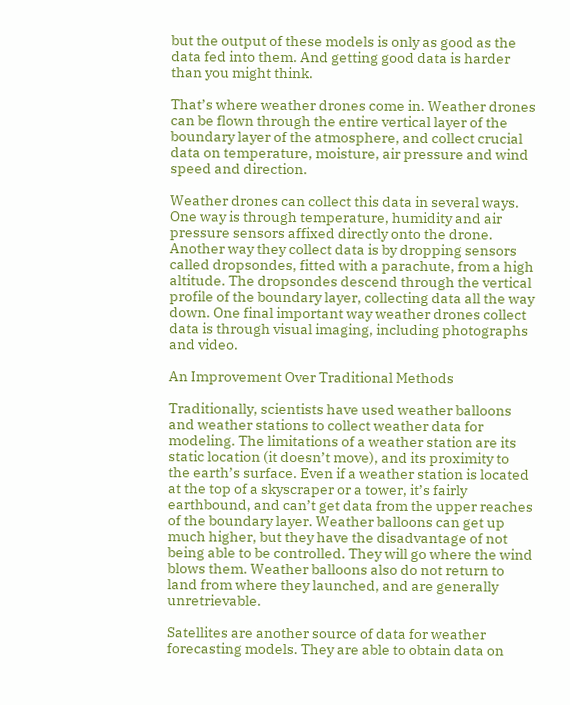but the output of these models is only as good as the data fed into them. And getting good data is harder than you might think.

That’s where weather drones come in. Weather drones can be flown through the entire vertical layer of the boundary layer of the atmosphere, and collect crucial data on temperature, moisture, air pressure and wind speed and direction.

Weather drones can collect this data in several ways. One way is through temperature, humidity and air pressure sensors affixed directly onto the drone. Another way they collect data is by dropping sensors called dropsondes, fitted with a parachute, from a high altitude. The dropsondes descend through the vertical profile of the boundary layer, collecting data all the way down. One final important way weather drones collect data is through visual imaging, including photographs and video.

An Improvement Over Traditional Methods

Traditionally, scientists have used weather balloons and weather stations to collect weather data for modeling. The limitations of a weather station are its static location (it doesn’t move), and its proximity to the earth’s surface. Even if a weather station is located at the top of a skyscraper or a tower, it’s fairly earthbound, and can’t get data from the upper reaches of the boundary layer. Weather balloons can get up much higher, but they have the disadvantage of not being able to be controlled. They will go where the wind blows them. Weather balloons also do not return to land from where they launched, and are generally unretrievable.

Satellites are another source of data for weather forecasting models. They are able to obtain data on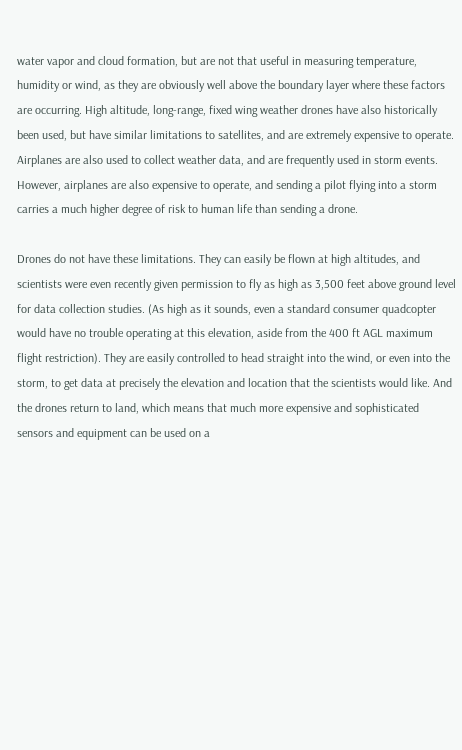water vapor and cloud formation, but are not that useful in measuring temperature, humidity or wind, as they are obviously well above the boundary layer where these factors are occurring. High altitude, long-range, fixed wing weather drones have also historically been used, but have similar limitations to satellites, and are extremely expensive to operate. Airplanes are also used to collect weather data, and are frequently used in storm events. However, airplanes are also expensive to operate, and sending a pilot flying into a storm carries a much higher degree of risk to human life than sending a drone.

Drones do not have these limitations. They can easily be flown at high altitudes, and scientists were even recently given permission to fly as high as 3,500 feet above ground level for data collection studies. (As high as it sounds, even a standard consumer quadcopter would have no trouble operating at this elevation, aside from the 400 ft AGL maximum flight restriction). They are easily controlled to head straight into the wind, or even into the storm, to get data at precisely the elevation and location that the scientists would like. And the drones return to land, which means that much more expensive and sophisticated sensors and equipment can be used on a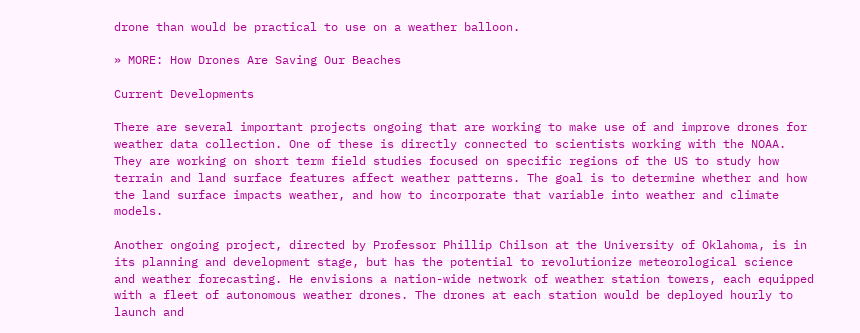drone than would be practical to use on a weather balloon.

» MORE: How Drones Are Saving Our Beaches

Current Developments

There are several important projects ongoing that are working to make use of and improve drones for weather data collection. One of these is directly connected to scientists working with the NOAA. They are working on short term field studies focused on specific regions of the US to study how terrain and land surface features affect weather patterns. The goal is to determine whether and how the land surface impacts weather, and how to incorporate that variable into weather and climate models.

Another ongoing project, directed by Professor Phillip Chilson at the University of Oklahoma, is in its planning and development stage, but has the potential to revolutionize meteorological science and weather forecasting. He envisions a nation-wide network of weather station towers, each equipped with a fleet of autonomous weather drones. The drones at each station would be deployed hourly to launch and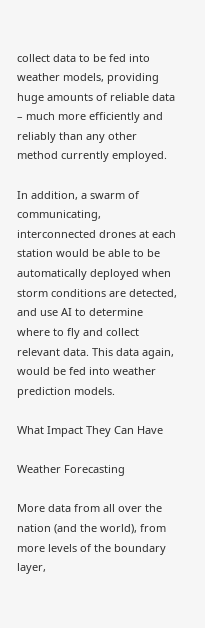collect data to be fed into weather models, providing huge amounts of reliable data – much more efficiently and reliably than any other method currently employed.

In addition, a swarm of communicating, interconnected drones at each station would be able to be automatically deployed when storm conditions are detected, and use AI to determine where to fly and collect relevant data. This data again, would be fed into weather prediction models.

What Impact They Can Have

Weather Forecasting

More data from all over the nation (and the world), from more levels of the boundary layer,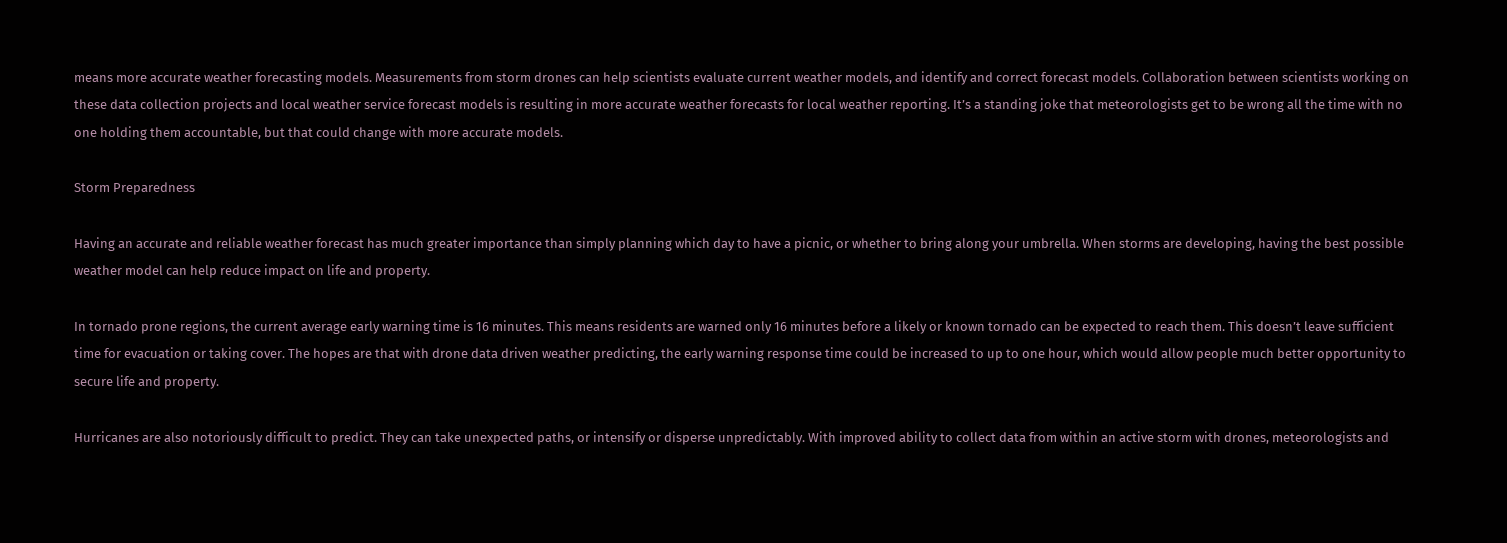means more accurate weather forecasting models. Measurements from storm drones can help scientists evaluate current weather models, and identify and correct forecast models. Collaboration between scientists working on these data collection projects and local weather service forecast models is resulting in more accurate weather forecasts for local weather reporting. It’s a standing joke that meteorologists get to be wrong all the time with no one holding them accountable, but that could change with more accurate models.

Storm Preparedness

Having an accurate and reliable weather forecast has much greater importance than simply planning which day to have a picnic, or whether to bring along your umbrella. When storms are developing, having the best possible weather model can help reduce impact on life and property.

In tornado prone regions, the current average early warning time is 16 minutes. This means residents are warned only 16 minutes before a likely or known tornado can be expected to reach them. This doesn’t leave sufficient time for evacuation or taking cover. The hopes are that with drone data driven weather predicting, the early warning response time could be increased to up to one hour, which would allow people much better opportunity to secure life and property.

Hurricanes are also notoriously difficult to predict. They can take unexpected paths, or intensify or disperse unpredictably. With improved ability to collect data from within an active storm with drones, meteorologists and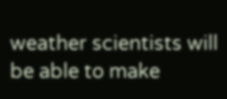weather scientists will be able to make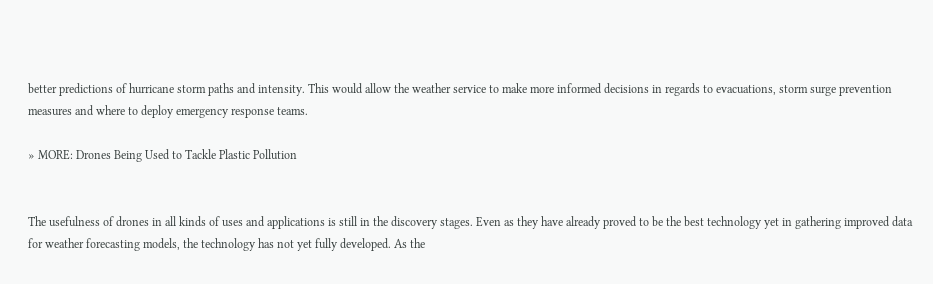better predictions of hurricane storm paths and intensity. This would allow the weather service to make more informed decisions in regards to evacuations, storm surge prevention measures and where to deploy emergency response teams.

» MORE: Drones Being Used to Tackle Plastic Pollution


The usefulness of drones in all kinds of uses and applications is still in the discovery stages. Even as they have already proved to be the best technology yet in gathering improved data for weather forecasting models, the technology has not yet fully developed. As the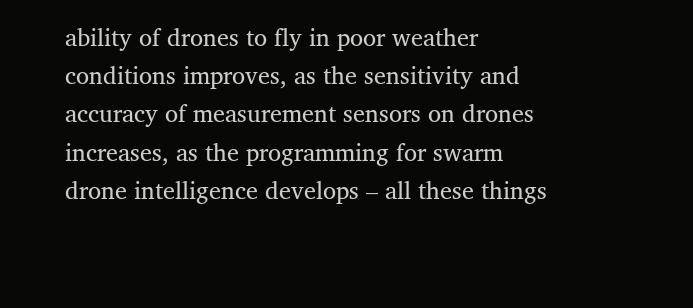ability of drones to fly in poor weather conditions improves, as the sensitivity and accuracy of measurement sensors on drones increases, as the programming for swarm drone intelligence develops – all these things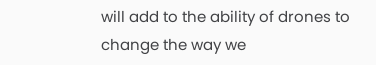will add to the ability of drones to change the way we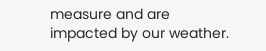measure and are impacted by our weather.